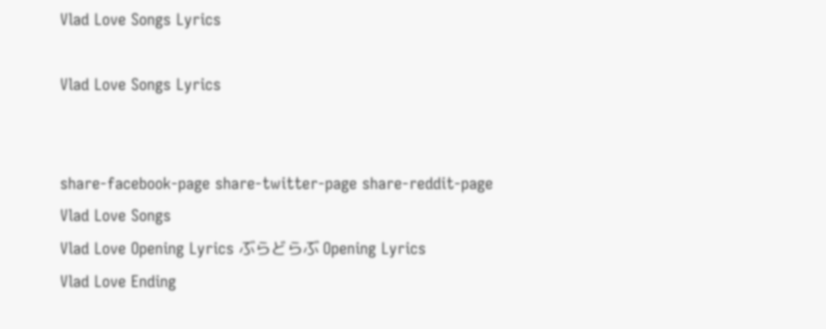Vlad Love Songs Lyrics

Vlad Love Songs Lyrics


share-facebook-page share-twitter-page share-reddit-page
Vlad Love Songs
Vlad Love Opening Lyrics ぶらどらぶ Opening Lyrics
Vlad Love Ending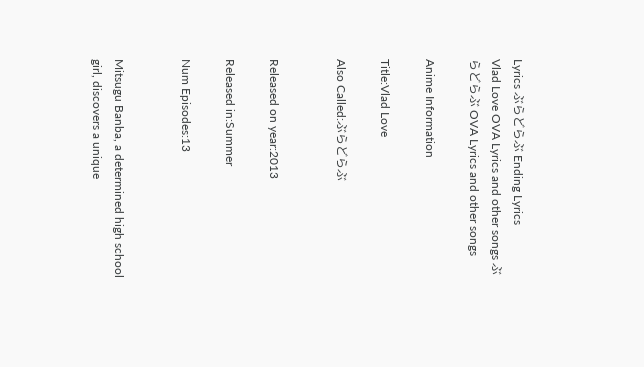Lyrics ぶらどらぶ Ending Lyrics
Vlad Love OVA Lyrics and other songs ぶらどらぶ OVA Lyrics and other songs

Anime Information

Title:Vlad Love

Also Called:ぶらどらぶ


Released on year:2013

Released in:Summer

Num Episodes:13


Mitsugu Banba, a determined high school girl, discovers a unique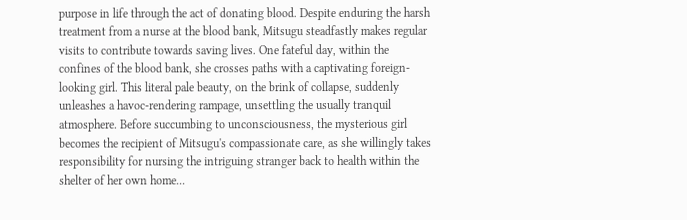purpose in life through the act of donating blood. Despite enduring the harsh treatment from a nurse at the blood bank, Mitsugu steadfastly makes regular visits to contribute towards saving lives. One fateful day, within the confines of the blood bank, she crosses paths with a captivating foreign-looking girl. This literal pale beauty, on the brink of collapse, suddenly unleashes a havoc-rendering rampage, unsettling the usually tranquil atmosphere. Before succumbing to unconsciousness, the mysterious girl becomes the recipient of Mitsugu's compassionate care, as she willingly takes responsibility for nursing the intriguing stranger back to health within the shelter of her own home...